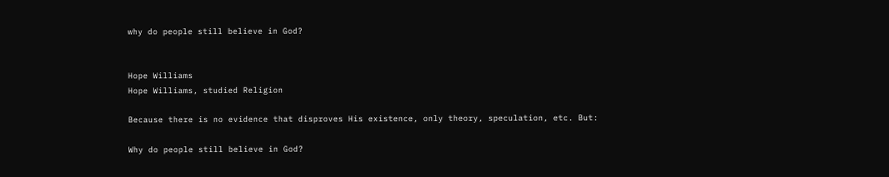why do people still believe in God?


Hope Williams
Hope Williams, studied Religion

Because there is no evidence that disproves His existence, only theory, speculation, etc. But:

Why do people still believe in God?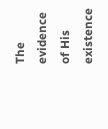The evidence of His existence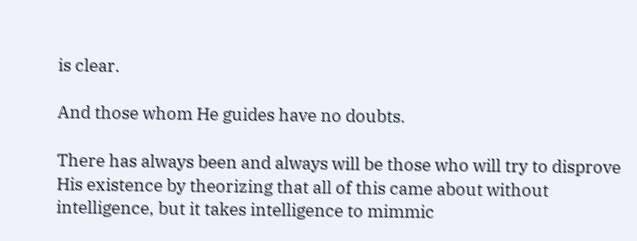is clear.

And those whom He guides have no doubts.

There has always been and always will be those who will try to disprove His existence by theorizing that all of this came about without intelligence, but it takes intelligence to mimmic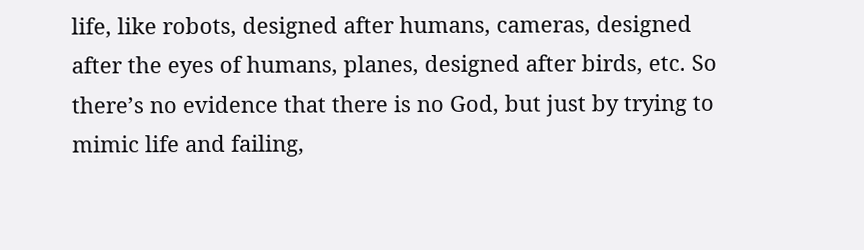life, like robots, designed after humans, cameras, designed after the eyes of humans, planes, designed after birds, etc. So there’s no evidence that there is no God, but just by trying to mimic life and failing,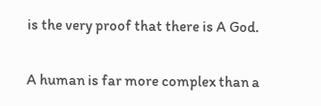is the very proof that there is A God.

A human is far more complex than a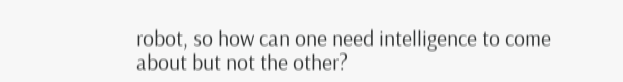robot, so how can one need intelligence to come about but not the other?